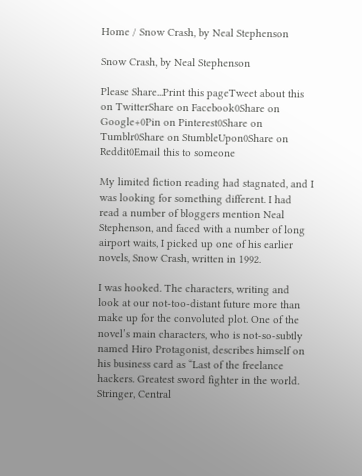Home / Snow Crash, by Neal Stephenson

Snow Crash, by Neal Stephenson

Please Share...Print this pageTweet about this on TwitterShare on Facebook0Share on Google+0Pin on Pinterest0Share on Tumblr0Share on StumbleUpon0Share on Reddit0Email this to someone

My limited fiction reading had stagnated, and I was looking for something different. I had read a number of bloggers mention Neal Stephenson, and faced with a number of long airport waits, I picked up one of his earlier novels, Snow Crash, written in 1992.

I was hooked. The characters, writing and look at our not-too-distant future more than make up for the convoluted plot. One of the novel’s main characters, who is not-so-subtly named Hiro Protagonist, describes himself on his business card as “Last of the freelance hackers. Greatest sword fighter in the world. Stringer, Central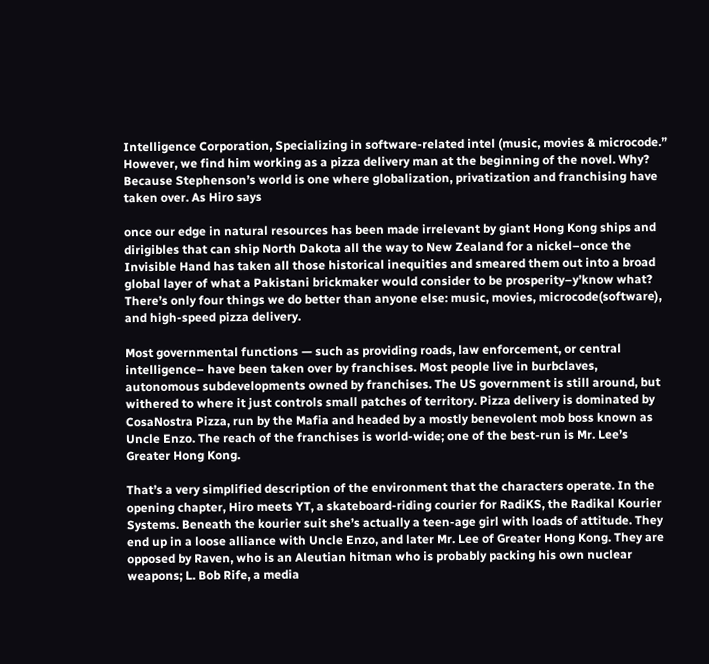Intelligence Corporation, Specializing in software-related intel (music, movies & microcode.” However, we find him working as a pizza delivery man at the beginning of the novel. Why? Because Stephenson’s world is one where globalization, privatization and franchising have taken over. As Hiro says

once our edge in natural resources has been made irrelevant by giant Hong Kong ships and dirigibles that can ship North Dakota all the way to New Zealand for a nickel–once the Invisible Hand has taken all those historical inequities and smeared them out into a broad global layer of what a Pakistani brickmaker would consider to be prosperity–y’know what? There’s only four things we do better than anyone else: music, movies, microcode(software), and high-speed pizza delivery.

Most governmental functions — such as providing roads, law enforcement, or central intelligence– have been taken over by franchises. Most people live in burbclaves, autonomous subdevelopments owned by franchises. The US government is still around, but withered to where it just controls small patches of territory. Pizza delivery is dominated by CosaNostra Pizza, run by the Mafia and headed by a mostly benevolent mob boss known as Uncle Enzo. The reach of the franchises is world-wide; one of the best-run is Mr. Lee’s Greater Hong Kong.

That’s a very simplified description of the environment that the characters operate. In the opening chapter, Hiro meets YT, a skateboard-riding courier for RadiKS, the Radikal Kourier Systems. Beneath the kourier suit she’s actually a teen-age girl with loads of attitude. They end up in a loose alliance with Uncle Enzo, and later Mr. Lee of Greater Hong Kong. They are opposed by Raven, who is an Aleutian hitman who is probably packing his own nuclear weapons; L. Bob Rife, a media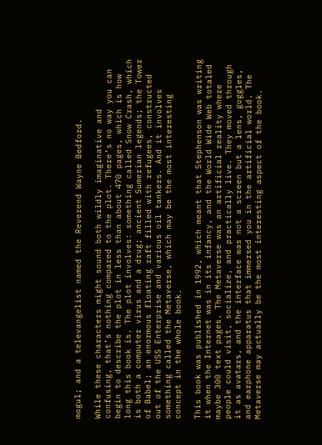mogul; and a televangelist named the Reverend Wayne Bedford.

While these characters might sound both wildly imaginative and confusing, that’s nothing compared to the plot. There’s no way you can begin to describe the plot in less than about 470 pages, which is how long this book is. The plot involves: something called Snow Crash, which is both a computer virus and a drug; ancient Sumerian legends; the Tower of Babel; an enormous floating raft filled with refugees, constructed out of the USS Enterprise and various oil tankers. And it involves something called the Metaverse, which may be the most interesting concept in the whole book.

This book was published in 1992, which meant that Stephenson was writing it when the Internet was in its infancy, and the World Wide Web totaled maybe 300 text pages. The Metaverse was an artificial reality where people could visit, socialize, and practically live. They moved through it as avatars, and the interface was not a screen but a lens, goggles, and earphone apparatus that immersed you in the artificial world. The Metaverse may actually be the most interesting aspect of the book.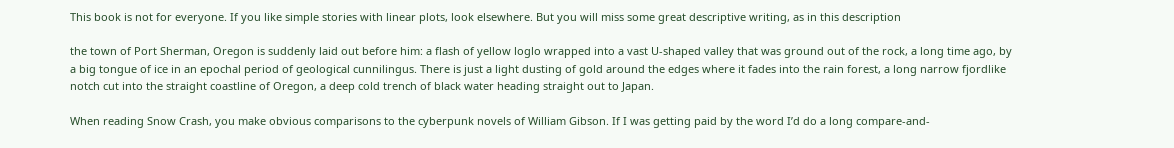This book is not for everyone. If you like simple stories with linear plots, look elsewhere. But you will miss some great descriptive writing, as in this description

the town of Port Sherman, Oregon is suddenly laid out before him: a flash of yellow loglo wrapped into a vast U-shaped valley that was ground out of the rock, a long time ago, by a big tongue of ice in an epochal period of geological cunnilingus. There is just a light dusting of gold around the edges where it fades into the rain forest, a long narrow fjordlike notch cut into the straight coastline of Oregon, a deep cold trench of black water heading straight out to Japan.

When reading Snow Crash, you make obvious comparisons to the cyberpunk novels of William Gibson. If I was getting paid by the word I’d do a long compare-and-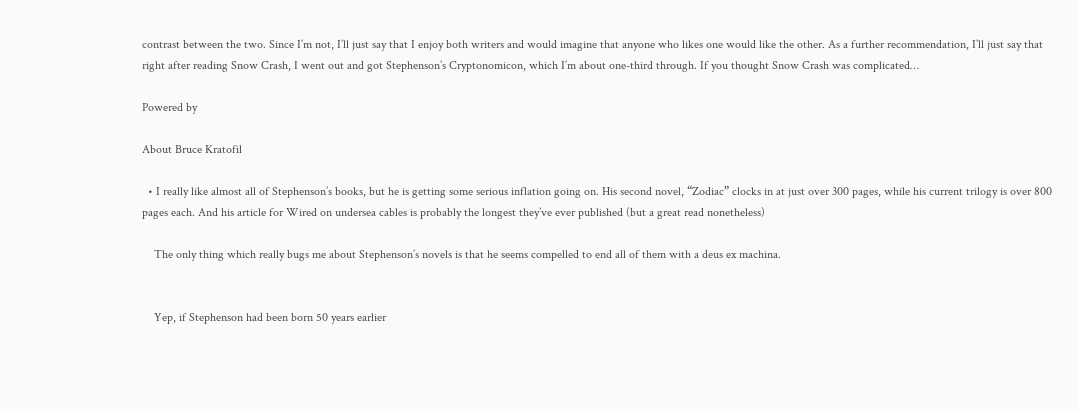contrast between the two. Since I’m not, I’ll just say that I enjoy both writers and would imagine that anyone who likes one would like the other. As a further recommendation, I’ll just say that right after reading Snow Crash, I went out and got Stephenson’s Cryptonomicon, which I’m about one-third through. If you thought Snow Crash was complicated…

Powered by

About Bruce Kratofil

  • I really like almost all of Stephenson’s books, but he is getting some serious inflation going on. His second novel, “Zodiac” clocks in at just over 300 pages, while his current trilogy is over 800 pages each. And his article for Wired on undersea cables is probably the longest they’ve ever published (but a great read nonetheless)

    The only thing which really bugs me about Stephenson’s novels is that he seems compelled to end all of them with a deus ex machina.


    Yep, if Stephenson had been born 50 years earlier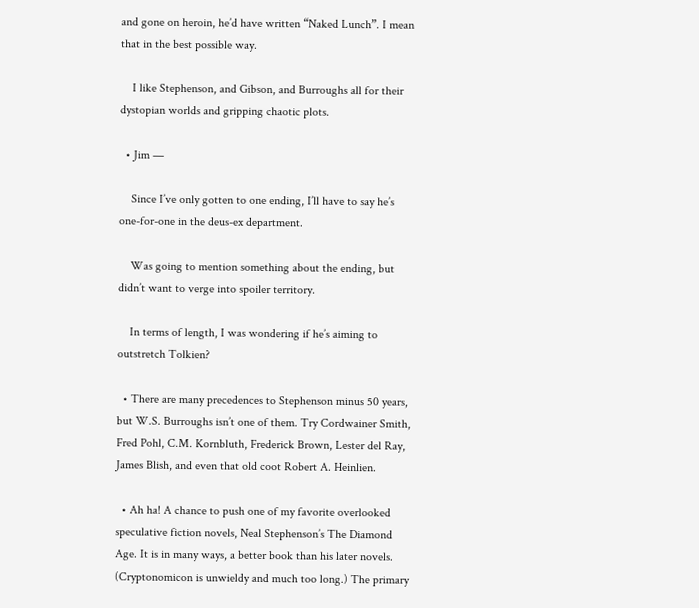and gone on heroin, he’d have written “Naked Lunch”. I mean that in the best possible way.

    I like Stephenson, and Gibson, and Burroughs all for their dystopian worlds and gripping chaotic plots.

  • Jim —

    Since I’ve only gotten to one ending, I’ll have to say he’s one-for-one in the deus-ex department.

    Was going to mention something about the ending, but didn’t want to verge into spoiler territory.

    In terms of length, I was wondering if he’s aiming to outstretch Tolkien?

  • There are many precedences to Stephenson minus 50 years, but W.S. Burroughs isn’t one of them. Try Cordwainer Smith, Fred Pohl, C.M. Kornbluth, Frederick Brown, Lester del Ray, James Blish, and even that old coot Robert A. Heinlien.

  • Ah ha! A chance to push one of my favorite overlooked speculative fiction novels, Neal Stephenson’s The Diamond Age. It is in many ways, a better book than his later novels. (Cryptonomicon is unwieldy and much too long.) The primary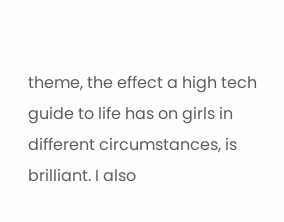theme, the effect a high tech guide to life has on girls in different circumstances, is brilliant. I also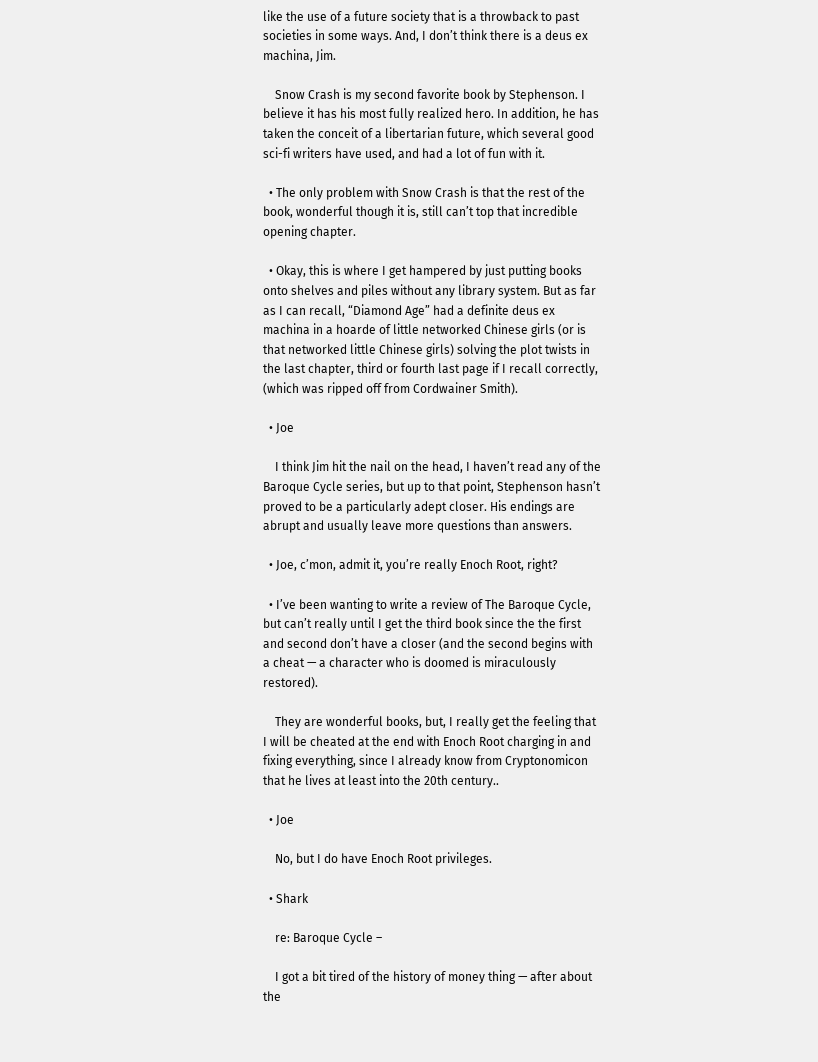like the use of a future society that is a throwback to past societies in some ways. And, I don’t think there is a deus ex machina, Jim.

    Snow Crash is my second favorite book by Stephenson. I believe it has his most fully realized hero. In addition, he has taken the conceit of a libertarian future, which several good sci-fi writers have used, and had a lot of fun with it.

  • The only problem with Snow Crash is that the rest of the book, wonderful though it is, still can’t top that incredible opening chapter.

  • Okay, this is where I get hampered by just putting books onto shelves and piles without any library system. But as far as I can recall, “Diamond Age” had a definite deus ex machina in a hoarde of little networked Chinese girls (or is that networked little Chinese girls) solving the plot twists in the last chapter, third or fourth last page if I recall correctly, (which was ripped off from Cordwainer Smith).

  • Joe

    I think Jim hit the nail on the head, I haven’t read any of the Baroque Cycle series, but up to that point, Stephenson hasn’t proved to be a particularly adept closer. His endings are abrupt and usually leave more questions than answers.

  • Joe, c’mon, admit it, you’re really Enoch Root, right?

  • I’ve been wanting to write a review of The Baroque Cycle, but can’t really until I get the third book since the the first and second don’t have a closer (and the second begins with a cheat — a character who is doomed is miraculously restored).

    They are wonderful books, but, I really get the feeling that I will be cheated at the end with Enoch Root charging in and fixing everything, since I already know from Cryptonomicon that he lives at least into the 20th century..

  • Joe

    No, but I do have Enoch Root privileges.

  • Shark

    re: Baroque Cycle –

    I got a bit tired of the history of money thing — after about the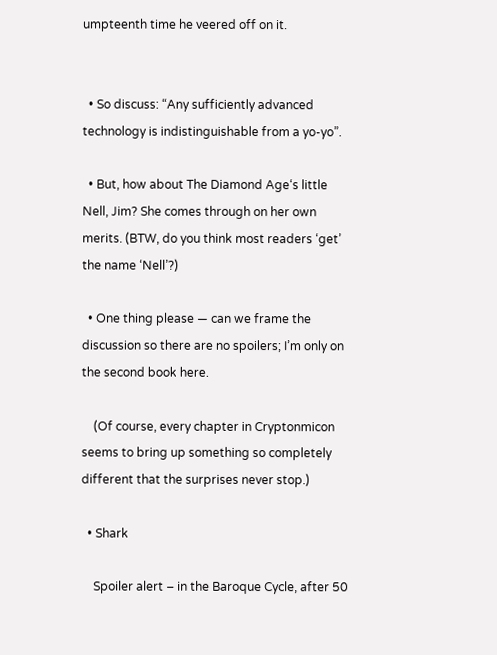umpteenth time he veered off on it.


  • So discuss: “Any sufficiently advanced technology is indistinguishable from a yo-yo”.

  • But, how about The Diamond Age‘s little Nell, Jim? She comes through on her own merits. (BTW, do you think most readers ‘get’ the name ‘Nell’?)

  • One thing please — can we frame the discussion so there are no spoilers; I’m only on the second book here.

    (Of course, every chapter in Cryptonmicon seems to bring up something so completely different that the surprises never stop.)

  • Shark

    Spoiler alert – in the Baroque Cycle, after 50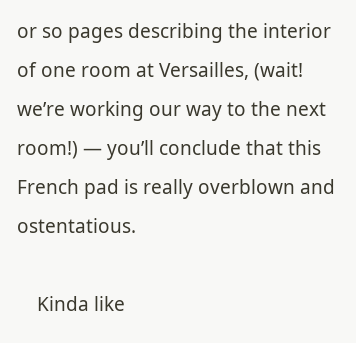or so pages describing the interior of one room at Versailles, (wait! we’re working our way to the next room!) — you’ll conclude that this French pad is really overblown and ostentatious.

    Kinda like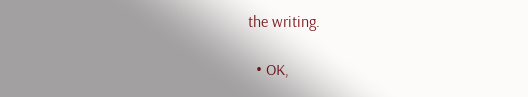the writing.

  • OK,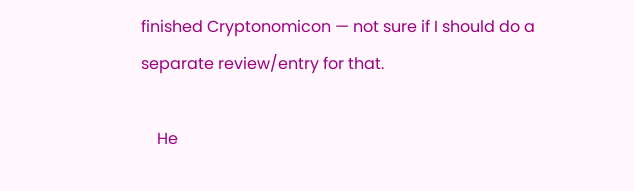finished Cryptonomicon — not sure if I should do a separate review/entry for that.

    He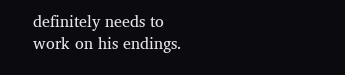definitely needs to work on his endings.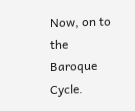Now, on to the Baroque Cycle.